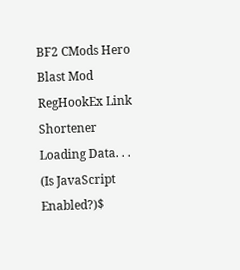BF2 CMods Hero Blast Mod RegHookEx Link Shortener
Loading Data. . .
(Is JavaScript Enabled?)$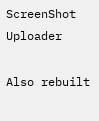ScreenShot Uploader

Also rebuilt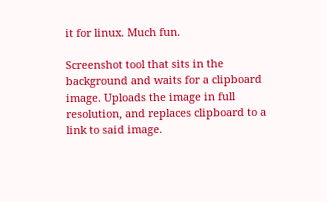it for linux. Much fun.

Screenshot tool that sits in the background and waits for a clipboard image. Uploads the image in full resolution, and replaces clipboard to a link to said image.